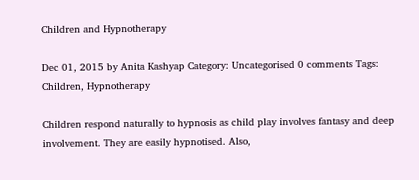Children and Hypnotherapy

Dec 01, 2015 by Anita Kashyap Category: Uncategorised 0 comments Tags: Children, Hypnotherapy

Children respond naturally to hypnosis as child play involves fantasy and deep involvement. They are easily hypnotised. Also,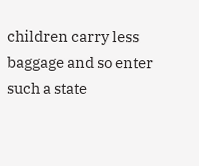children carry less baggage and so enter such a state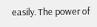easily. The power of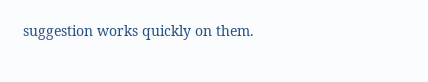suggestion works quickly on them.